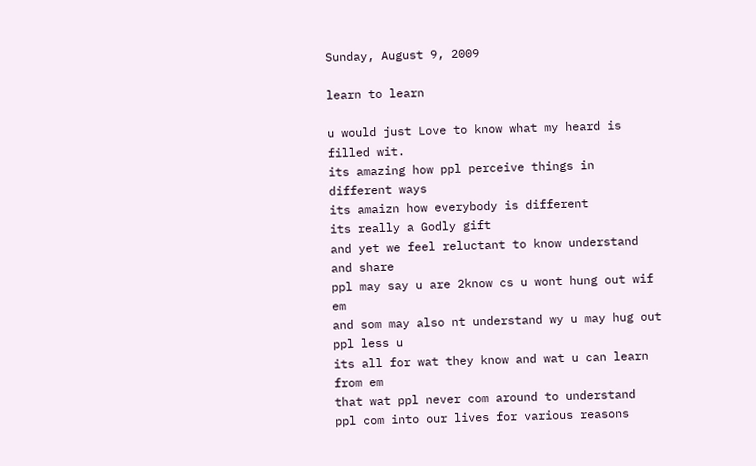Sunday, August 9, 2009

learn to learn

u would just Love to know what my heard is filled wit.
its amazing how ppl perceive things in different ways
its amaizn how everybody is different
its really a Godly gift
and yet we feel reluctant to know understand and share
ppl may say u are 2know cs u wont hung out wif em
and som may also nt understand wy u may hug out ppl less u
its all for wat they know and wat u can learn from em
that wat ppl never com around to understand
ppl com into our lives for various reasons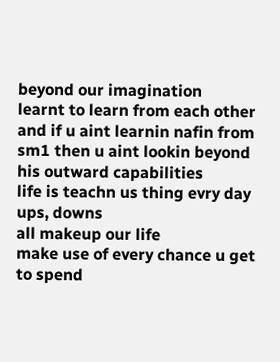beyond our imagination
learnt to learn from each other
and if u aint learnin nafin from sm1 then u aint lookin beyond his outward capabilities
life is teachn us thing evry day
ups, downs
all makeup our life
make use of every chance u get to spend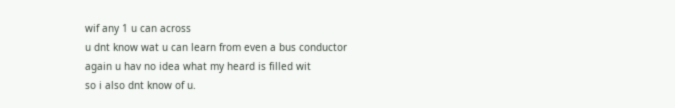wif any 1 u can across
u dnt know wat u can learn from even a bus conductor
again u hav no idea what my heard is filled wit
so i also dnt know of u.